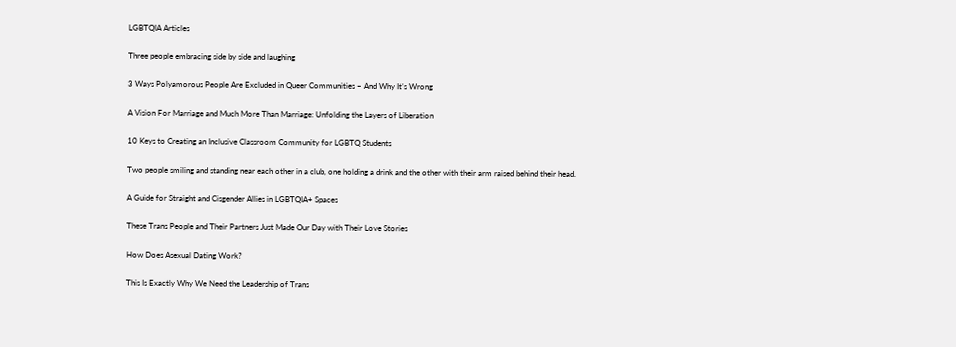LGBTQIA Articles

Three people embracing side by side and laughing

3 Ways Polyamorous People Are Excluded in Queer Communities – And Why It’s Wrong

A Vision For Marriage and Much More Than Marriage: Unfolding the Layers of Liberation

10 Keys to Creating an Inclusive Classroom Community for LGBTQ Students

Two people smiling and standing near each other in a club, one holding a drink and the other with their arm raised behind their head.

A Guide for Straight and Cisgender Allies in LGBTQIA+ Spaces

These Trans People and Their Partners Just Made Our Day with Their Love Stories

How Does Asexual Dating Work?

This Is Exactly Why We Need the Leadership of Trans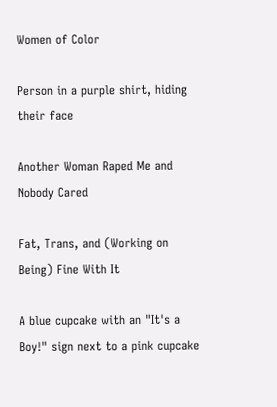Women of Color

Person in a purple shirt, hiding their face

Another Woman Raped Me and Nobody Cared

Fat, Trans, and (Working on Being) Fine With It

A blue cupcake with an "It's a Boy!" sign next to a pink cupcake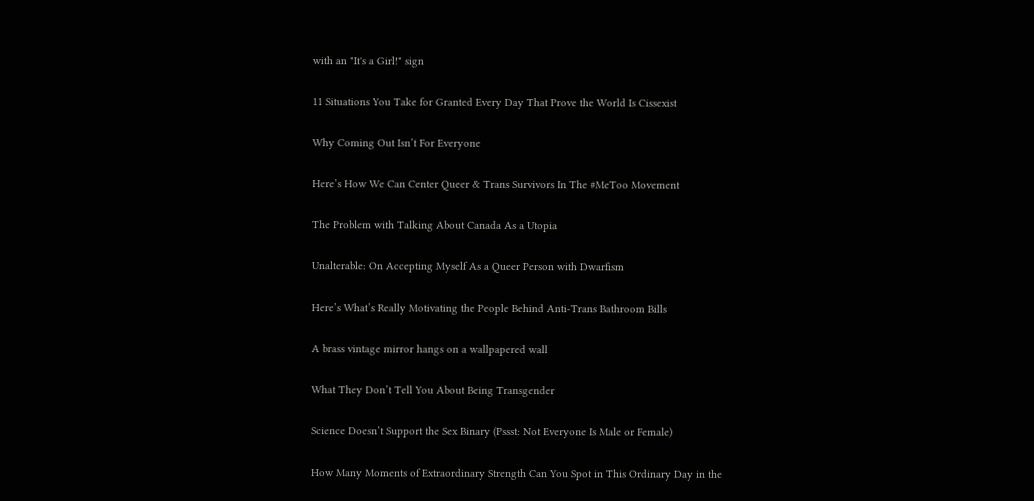with an "It's a Girl!" sign

11 Situations You Take for Granted Every Day That Prove the World Is Cissexist

Why Coming Out Isn’t For Everyone

Here’s How We Can Center Queer & Trans Survivors In The #MeToo Movement

The Problem with Talking About Canada As a Utopia

Unalterable: On Accepting Myself As a Queer Person with Dwarfism

Here’s What’s Really Motivating the People Behind Anti-Trans Bathroom Bills

A brass vintage mirror hangs on a wallpapered wall

What They Don’t Tell You About Being Transgender

Science Doesn’t Support the Sex Binary (Pssst: Not Everyone Is Male or Female)

How Many Moments of Extraordinary Strength Can You Spot in This Ordinary Day in the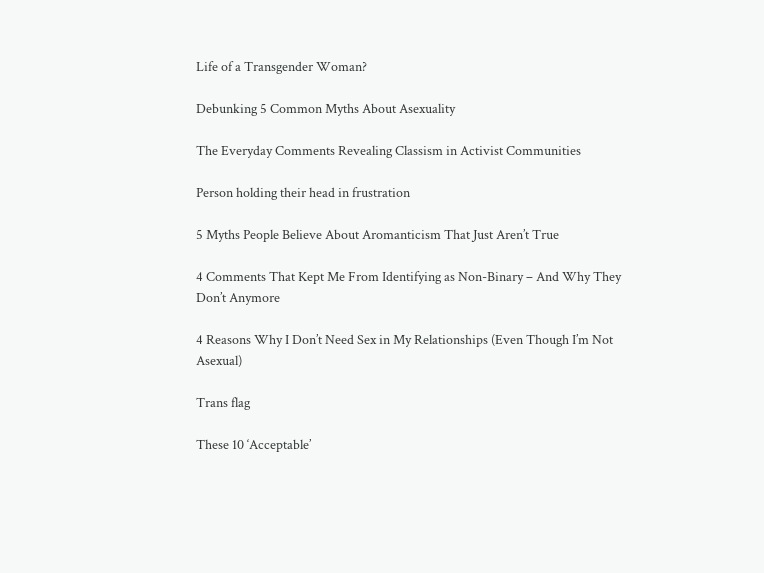Life of a Transgender Woman?

Debunking 5 Common Myths About Asexuality

The Everyday Comments Revealing Classism in Activist Communities

Person holding their head in frustration

5 Myths People Believe About Aromanticism That Just Aren’t True

4 Comments That Kept Me From Identifying as Non-Binary – And Why They Don’t Anymore

4 Reasons Why I Don’t Need Sex in My Relationships (Even Though I’m Not Asexual)

Trans flag

These 10 ‘Acceptable’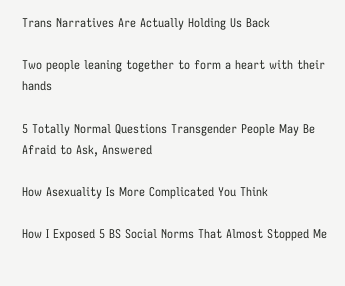Trans Narratives Are Actually Holding Us Back

Two people leaning together to form a heart with their hands

5 Totally Normal Questions Transgender People May Be Afraid to Ask, Answered

How Asexuality Is More Complicated You Think

How I Exposed 5 BS Social Norms That Almost Stopped Me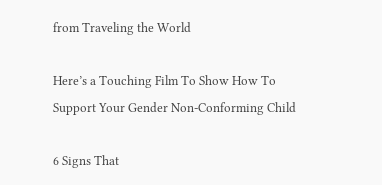from Traveling the World

Here’s a Touching Film To Show How To Support Your Gender Non-Conforming Child

6 Signs That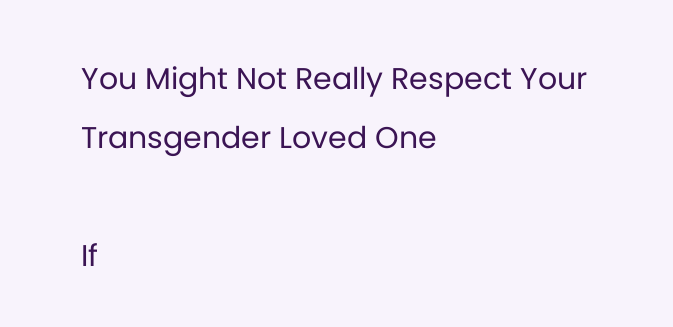You Might Not Really Respect Your Transgender Loved One

If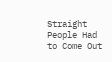Straight People Had to Come Out